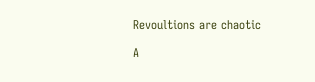Revoultions are chaotic

A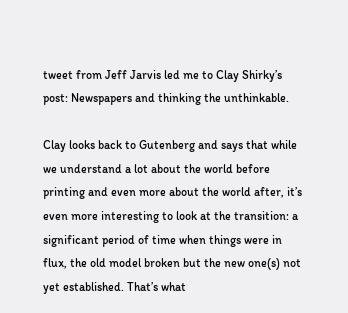tweet from Jeff Jarvis led me to Clay Shirky’s post: Newspapers and thinking the unthinkable.

Clay looks back to Gutenberg and says that while we understand a lot about the world before printing and even more about the world after, it’s even more interesting to look at the transition: a significant period of time when things were in flux, the old model broken but the new one(s) not yet established. That’s what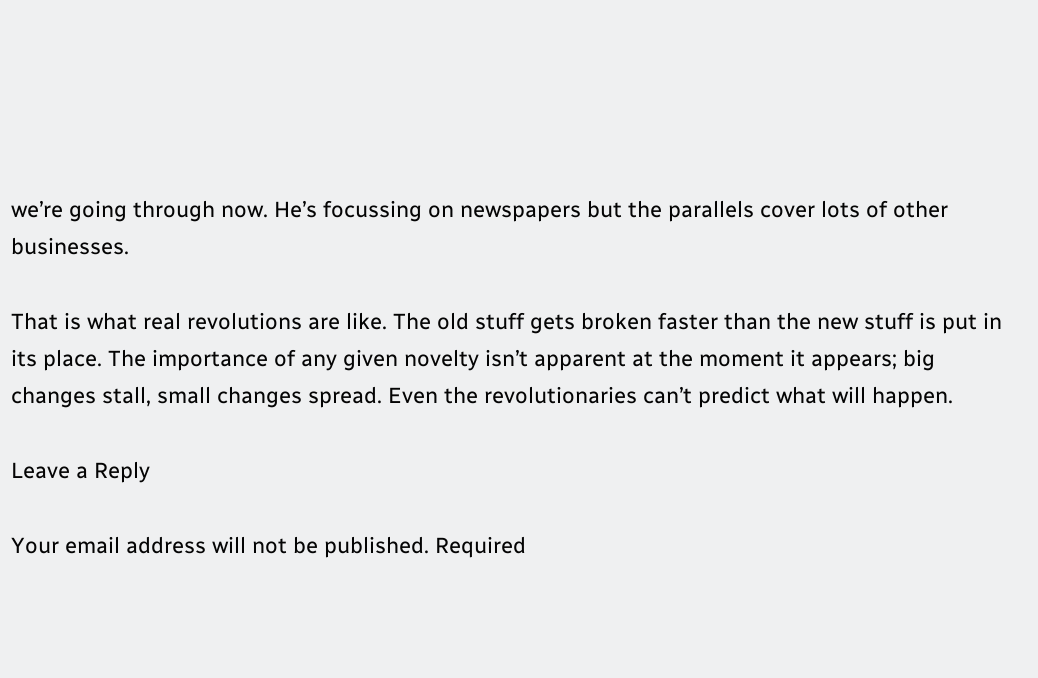we’re going through now. He’s focussing on newspapers but the parallels cover lots of other businesses.

That is what real revolutions are like. The old stuff gets broken faster than the new stuff is put in its place. The importance of any given novelty isn’t apparent at the moment it appears; big changes stall, small changes spread. Even the revolutionaries can’t predict what will happen.

Leave a Reply

Your email address will not be published. Required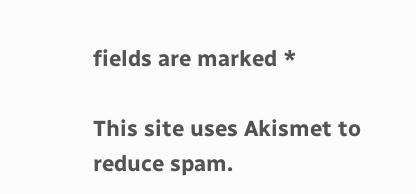fields are marked *

This site uses Akismet to reduce spam.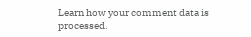Learn how your comment data is processed.